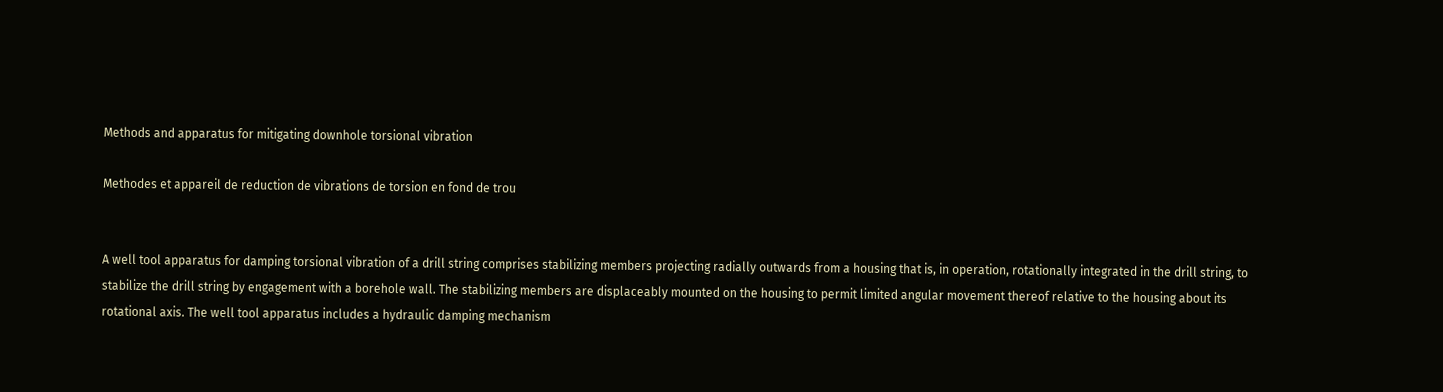Methods and apparatus for mitigating downhole torsional vibration

Methodes et appareil de reduction de vibrations de torsion en fond de trou


A well tool apparatus for damping torsional vibration of a drill string comprises stabilizing members projecting radially outwards from a housing that is, in operation, rotationally integrated in the drill string, to stabilize the drill string by engagement with a borehole wall. The stabilizing members are displaceably mounted on the housing to permit limited angular movement thereof relative to the housing about its rotational axis. The well tool apparatus includes a hydraulic damping mechanism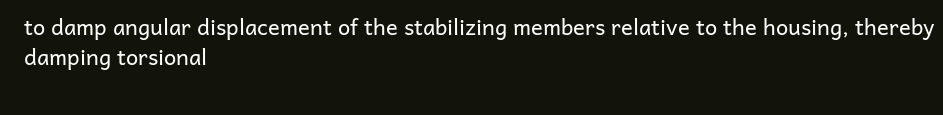to damp angular displacement of the stabilizing members relative to the housing, thereby damping torsional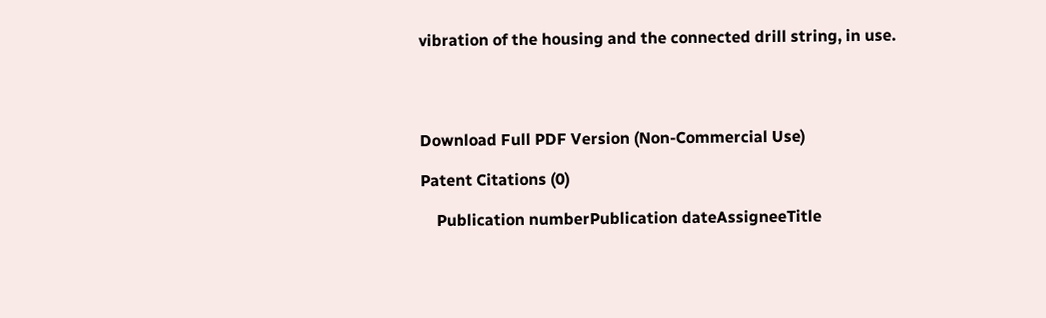vibration of the housing and the connected drill string, in use.




Download Full PDF Version (Non-Commercial Use)

Patent Citations (0)

    Publication numberPublication dateAssigneeTitle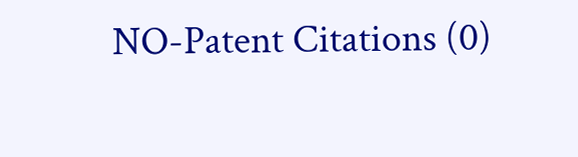NO-Patent Citations (0)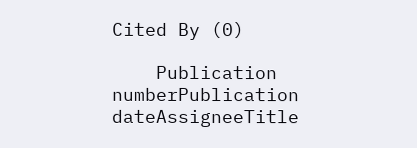Cited By (0)

    Publication numberPublication dateAssigneeTitle